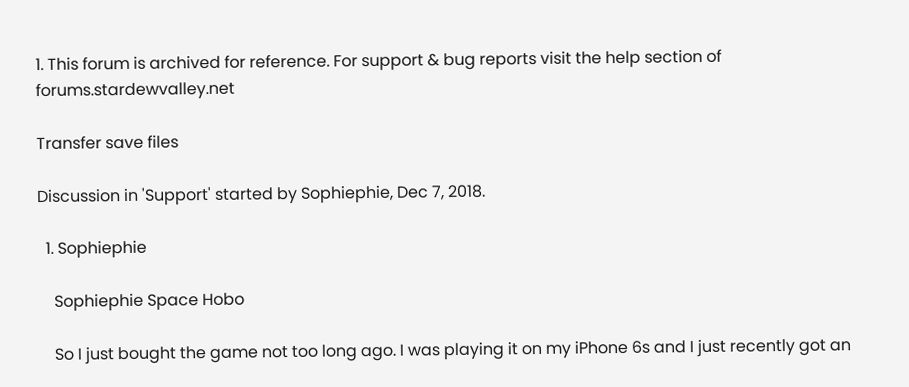1. This forum is archived for reference. For support & bug reports visit the help section of forums.stardewvalley.net

Transfer save files

Discussion in 'Support' started by Sophiephie, Dec 7, 2018.

  1. Sophiephie

    Sophiephie Space Hobo

    So I just bought the game not too long ago. I was playing it on my iPhone 6s and I just recently got an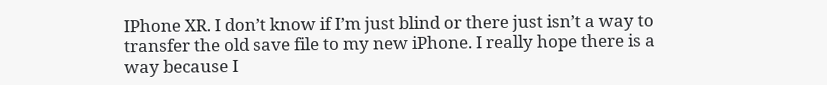IPhone XR. I don’t know if I’m just blind or there just isn’t a way to transfer the old save file to my new iPhone. I really hope there is a way because I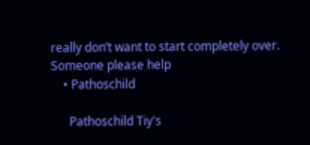really don’t want to start completely over. Someone please help
    • Pathoschild

      Pathoschild Tiy's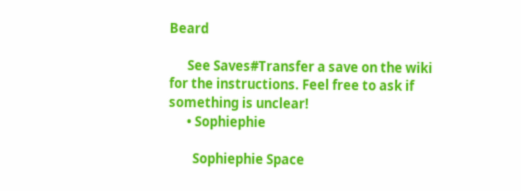Beard

      See Saves#Transfer a save on the wiki for the instructions. Feel free to ask if something is unclear!
      • Sophiephie

        Sophiephie Space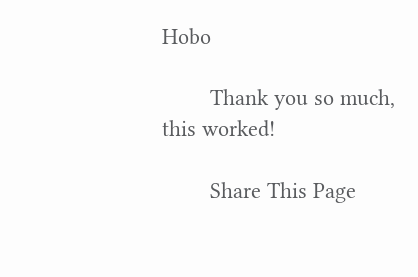Hobo

        Thank you so much, this worked!

        Share This Page